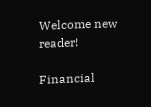Welcome new reader!

Financial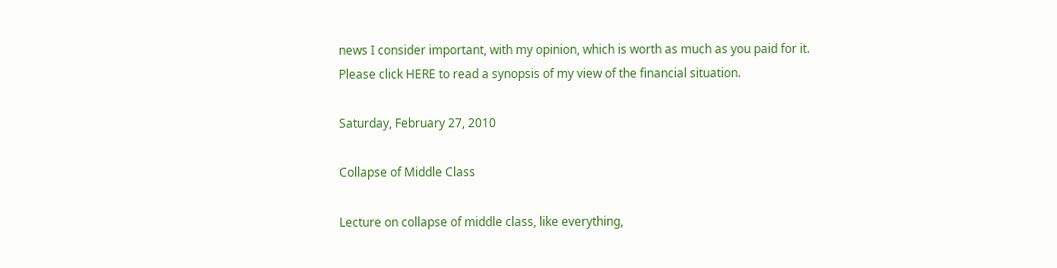news I consider important, with my opinion, which is worth as much as you paid for it.
Please click HERE to read a synopsis of my view of the financial situation.

Saturday, February 27, 2010

Collapse of Middle Class

Lecture on collapse of middle class, like everything,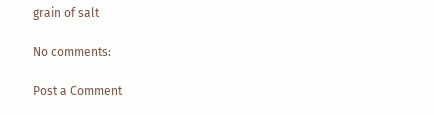grain of salt

No comments:

Post a Comment